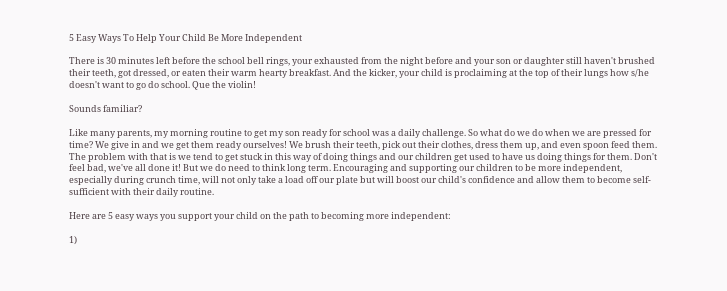5 Easy Ways To Help Your Child Be More Independent

There is 30 minutes left before the school bell rings, your exhausted from the night before and your son or daughter still haven't brushed their teeth, got dressed, or eaten their warm hearty breakfast. And the kicker, your child is proclaiming at the top of their lungs how s/he doesn't want to go do school. Que the violin!

Sounds familiar?

Like many parents, my morning routine to get my son ready for school was a daily challenge. So what do we do when we are pressed for time? We give in and we get them ready ourselves! We brush their teeth, pick out their clothes, dress them up, and even spoon feed them. The problem with that is we tend to get stuck in this way of doing things and our children get used to have us doing things for them. Don't feel bad, we've all done it! But we do need to think long term. Encouraging and supporting our children to be more independent, especially during crunch time, will not only take a load off our plate but will boost our child's confidence and allow them to become self-sufficient with their daily routine.

Here are 5 easy ways you support your child on the path to becoming more independent:

1)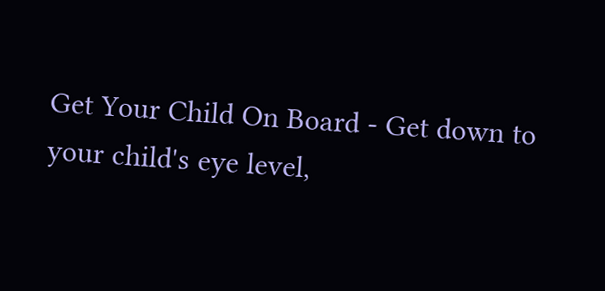Get Your Child On Board - Get down to your child's eye level,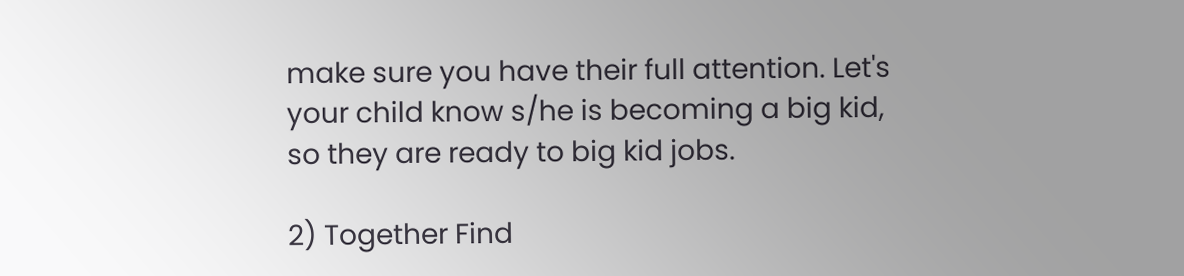make sure you have their full attention. Let's your child know s/he is becoming a big kid, so they are ready to big kid jobs.

2) Together Find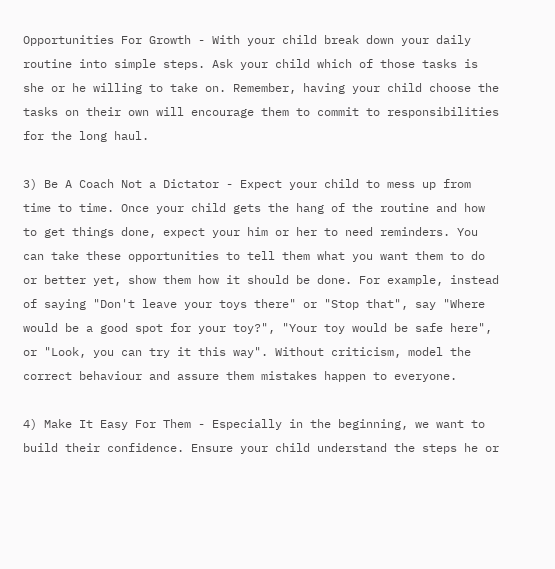Opportunities For Growth - With your child break down your daily routine into simple steps. Ask your child which of those tasks is she or he willing to take on. Remember, having your child choose the tasks on their own will encourage them to commit to responsibilities for the long haul.

3) Be A Coach Not a Dictator - Expect your child to mess up from time to time. Once your child gets the hang of the routine and how to get things done, expect your him or her to need reminders. You can take these opportunities to tell them what you want them to do or better yet, show them how it should be done. For example, instead of saying "Don't leave your toys there" or "Stop that", say "Where would be a good spot for your toy?", "Your toy would be safe here", or "Look, you can try it this way". Without criticism, model the correct behaviour and assure them mistakes happen to everyone.

4) Make It Easy For Them - Especially in the beginning, we want to build their confidence. Ensure your child understand the steps he or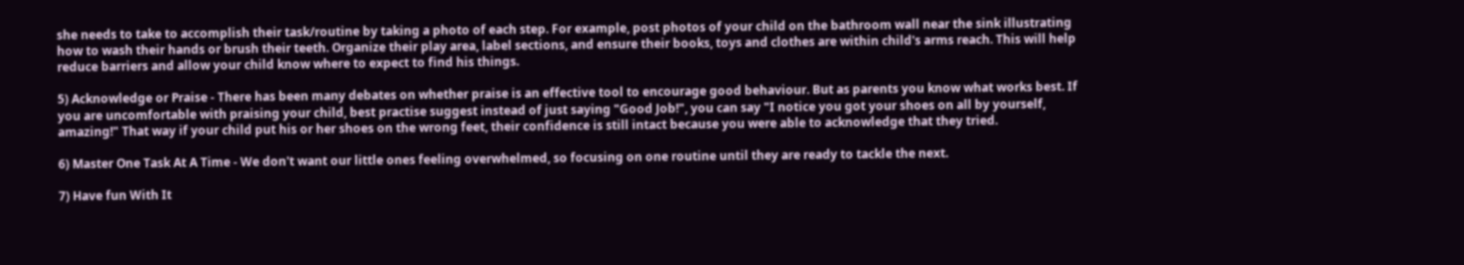she needs to take to accomplish their task/routine by taking a photo of each step. For example, post photos of your child on the bathroom wall near the sink illustrating how to wash their hands or brush their teeth. Organize their play area, label sections, and ensure their books, toys and clothes are within child's arms reach. This will help reduce barriers and allow your child know where to expect to find his things.

5) Acknowledge or Praise - There has been many debates on whether praise is an effective tool to encourage good behaviour. But as parents you know what works best. If you are uncomfortable with praising your child, best practise suggest instead of just saying "Good Job!", you can say "I notice you got your shoes on all by yourself, amazing!" That way if your child put his or her shoes on the wrong feet, their confidence is still intact because you were able to acknowledge that they tried.

6) Master One Task At A Time - We don't want our little ones feeling overwhelmed, so focusing on one routine until they are ready to tackle the next.

7) Have fun With It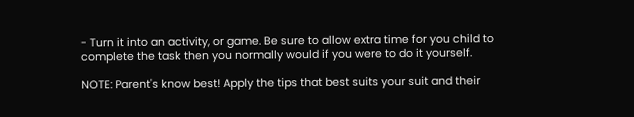- Turn it into an activity, or game. Be sure to allow extra time for you child to complete the task then you normally would if you were to do it yourself.

NOTE: Parent's know best! Apply the tips that best suits your suit and their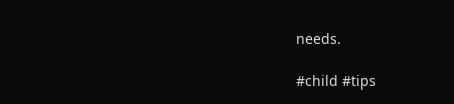needs.

#child #tips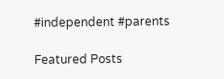#independent #parents

Featured Posts